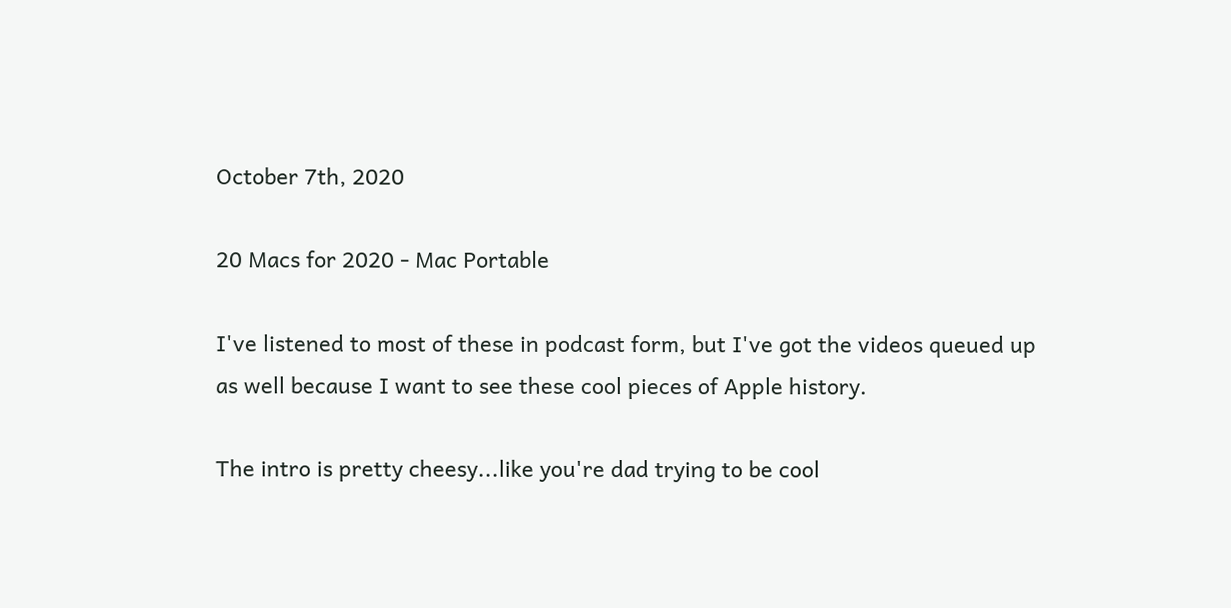October 7th, 2020

20 Macs for 2020 - Mac Portable

I've listened to most of these in podcast form, but I've got the videos queued up as well because I want to see these cool pieces of Apple history.

The intro is pretty cheesy...like you're dad trying to be cool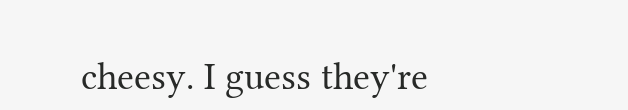cheesy. I guess they're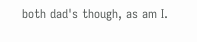both dad's though, as am I.